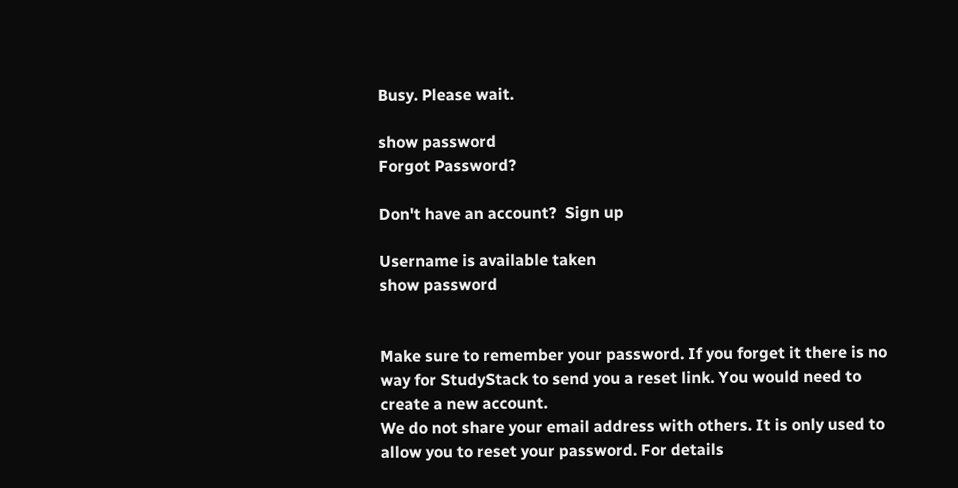Busy. Please wait.

show password
Forgot Password?

Don't have an account?  Sign up

Username is available taken
show password


Make sure to remember your password. If you forget it there is no way for StudyStack to send you a reset link. You would need to create a new account.
We do not share your email address with others. It is only used to allow you to reset your password. For details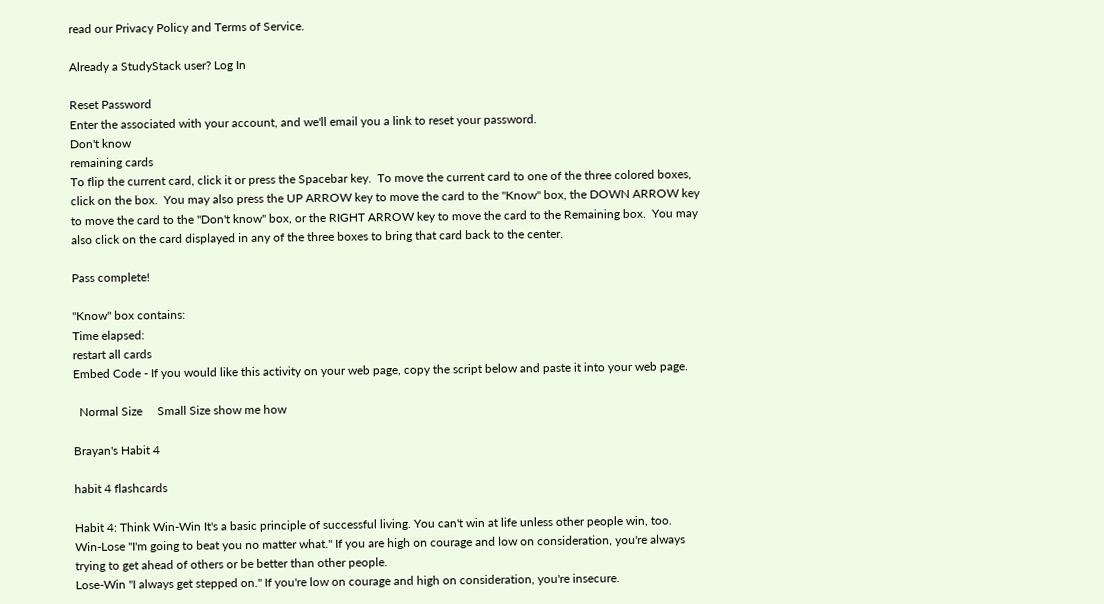read our Privacy Policy and Terms of Service.

Already a StudyStack user? Log In

Reset Password
Enter the associated with your account, and we'll email you a link to reset your password.
Don't know
remaining cards
To flip the current card, click it or press the Spacebar key.  To move the current card to one of the three colored boxes, click on the box.  You may also press the UP ARROW key to move the card to the "Know" box, the DOWN ARROW key to move the card to the "Don't know" box, or the RIGHT ARROW key to move the card to the Remaining box.  You may also click on the card displayed in any of the three boxes to bring that card back to the center.

Pass complete!

"Know" box contains:
Time elapsed:
restart all cards
Embed Code - If you would like this activity on your web page, copy the script below and paste it into your web page.

  Normal Size     Small Size show me how

Brayan's Habit 4

habit 4 flashcards

Habit 4: Think Win-Win It's a basic principle of successful living. You can't win at life unless other people win, too.
Win-Lose "I'm going to beat you no matter what." If you are high on courage and low on consideration, you're always trying to get ahead of others or be better than other people.
Lose-Win "I always get stepped on." If you're low on courage and high on consideration, you're insecure.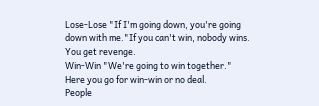Lose-Lose "If I'm going down, you're going down with me."If you can't win, nobody wins. You get revenge.
Win-Win "We're going to win together." Here you go for win-win or no deal.
People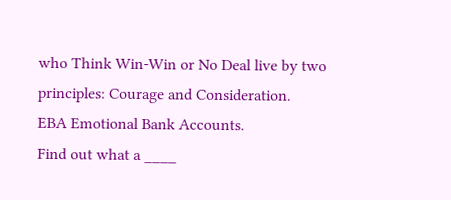who Think Win-Win or No Deal live by two principles: Courage and Consideration.
EBA Emotional Bank Accounts.
Find out what a ____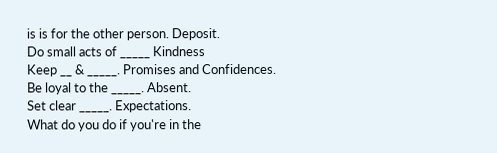is is for the other person. Deposit.
Do small acts of _____ Kindness
Keep __ & _____. Promises and Confidences.
Be loyal to the _____. Absent.
Set clear _____. Expectations.
What do you do if you're in the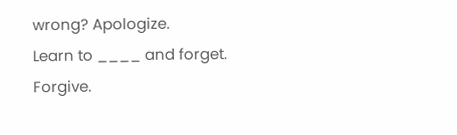wrong? Apologize.
Learn to ____ and forget. Forgive.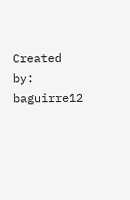Created by: baguirre12